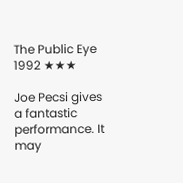The Public Eye 1992 ★★★

Joe Pecsi gives a fantastic performance. It may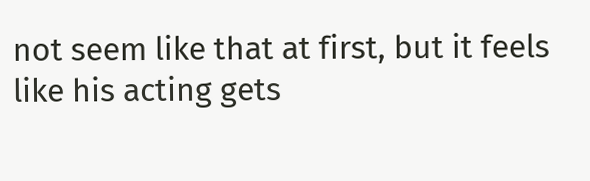not seem like that at first, but it feels like his acting gets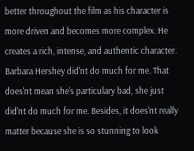better throughout the film as his character is more driven and becomes more complex. He creates a rich, intense, and authentic character. Barbara Hershey did'nt do much for me. That does'nt mean she's particulary bad, she just did'nt do much for me. Besides, it does'nt really matter because she is so stunning to look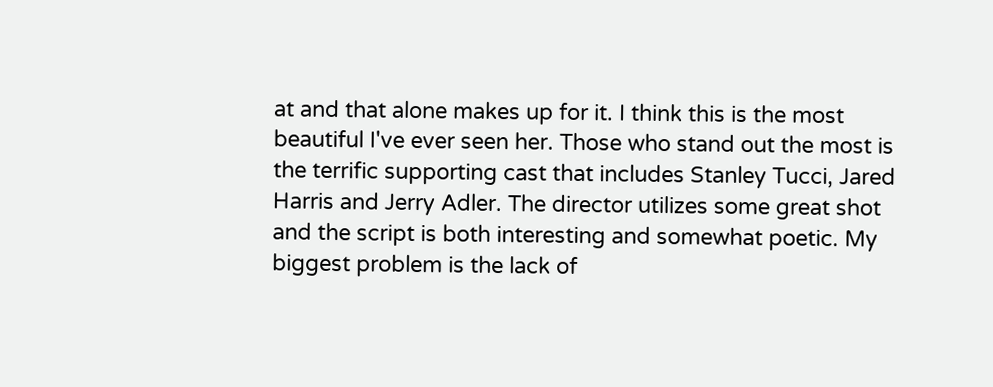at and that alone makes up for it. I think this is the most beautiful I've ever seen her. Those who stand out the most is the terrific supporting cast that includes Stanley Tucci, Jared Harris and Jerry Adler. The director utilizes some great shot and the script is both interesting and somewhat poetic. My biggest problem is the lack of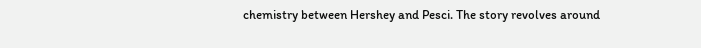chemistry between Hershey and Pesci. The story revolves around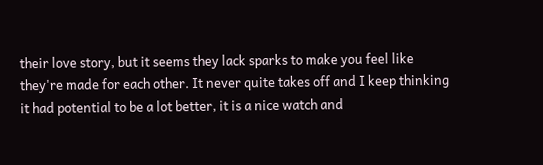their love story, but it seems they lack sparks to make you feel like they're made for each other. It never quite takes off and I keep thinking it had potential to be a lot better, it is a nice watch and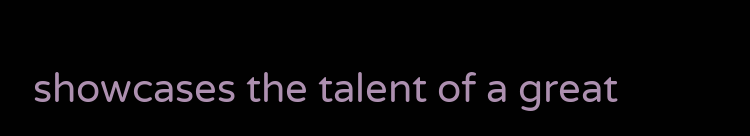showcases the talent of a great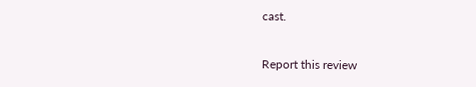cast.

Report this review